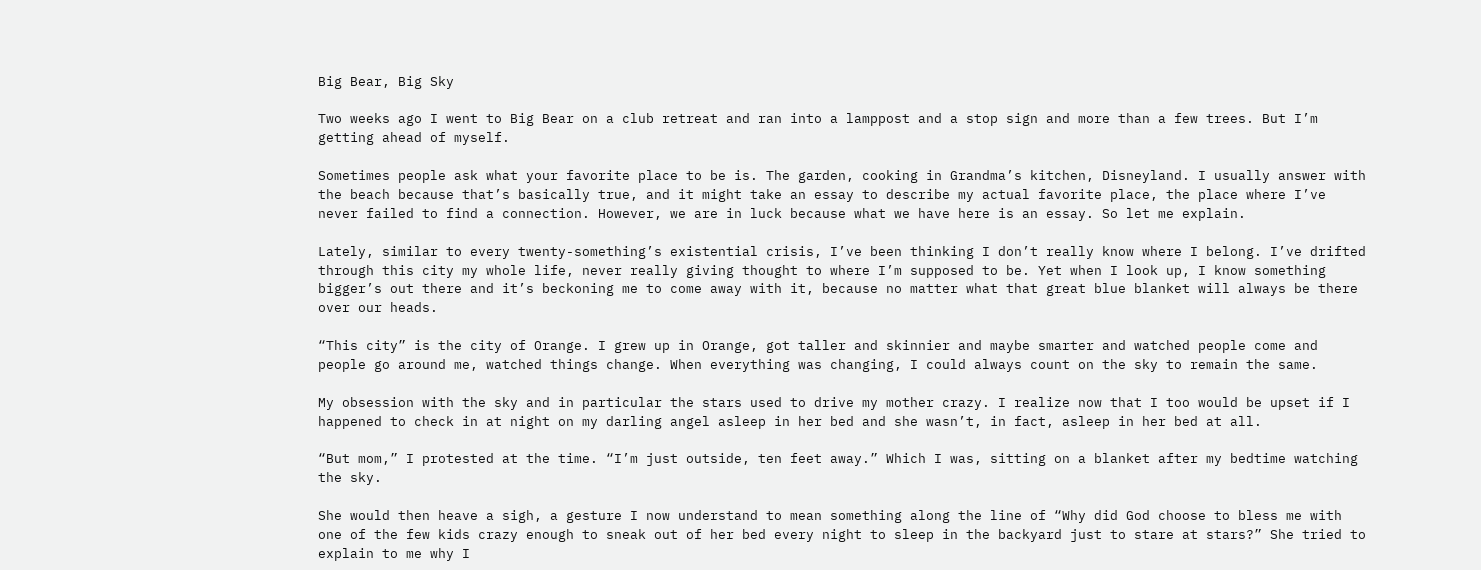Big Bear, Big Sky

Two weeks ago I went to Big Bear on a club retreat and ran into a lamppost and a stop sign and more than a few trees. But I’m getting ahead of myself.

Sometimes people ask what your favorite place to be is. The garden, cooking in Grandma’s kitchen, Disneyland. I usually answer with the beach because that’s basically true, and it might take an essay to describe my actual favorite place, the place where I’ve never failed to find a connection. However, we are in luck because what we have here is an essay. So let me explain.

Lately, similar to every twenty-something’s existential crisis, I’ve been thinking I don’t really know where I belong. I’ve drifted through this city my whole life, never really giving thought to where I’m supposed to be. Yet when I look up, I know something bigger’s out there and it’s beckoning me to come away with it, because no matter what that great blue blanket will always be there over our heads.

“This city” is the city of Orange. I grew up in Orange, got taller and skinnier and maybe smarter and watched people come and people go around me, watched things change. When everything was changing, I could always count on the sky to remain the same.

My obsession with the sky and in particular the stars used to drive my mother crazy. I realize now that I too would be upset if I happened to check in at night on my darling angel asleep in her bed and she wasn’t, in fact, asleep in her bed at all.

“But mom,” I protested at the time. “I’m just outside, ten feet away.” Which I was, sitting on a blanket after my bedtime watching the sky.

She would then heave a sigh, a gesture I now understand to mean something along the line of “Why did God choose to bless me with one of the few kids crazy enough to sneak out of her bed every night to sleep in the backyard just to stare at stars?” She tried to explain to me why I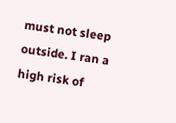must not sleep outside. I ran a high risk of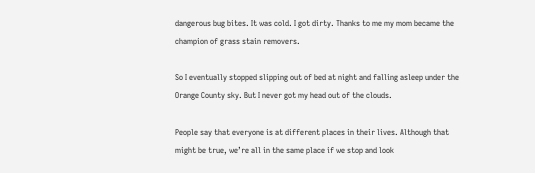dangerous bug bites. It was cold. I got dirty. Thanks to me my mom became the champion of grass stain removers.

So I eventually stopped slipping out of bed at night and falling asleep under the Orange County sky. But I never got my head out of the clouds.

People say that everyone is at different places in their lives. Although that might be true, we’re all in the same place if we stop and look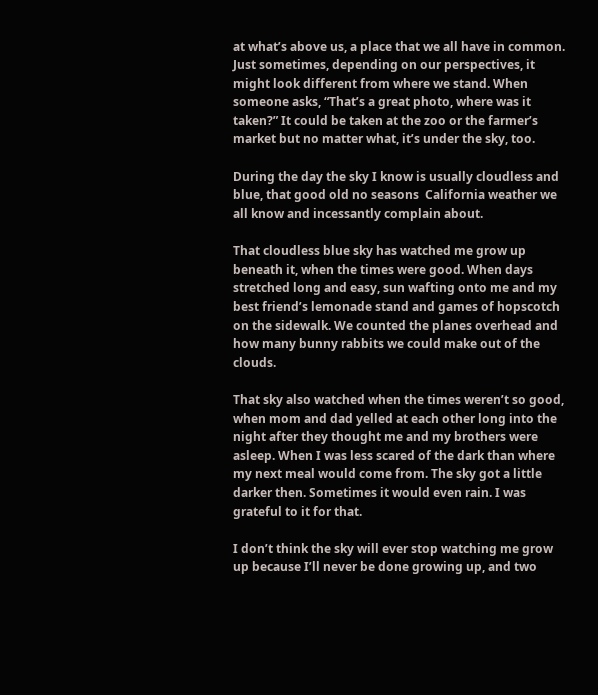at what’s above us, a place that we all have in common. Just sometimes, depending on our perspectives, it might look different from where we stand. When someone asks, “That’s a great photo, where was it taken?” It could be taken at the zoo or the farmer’s market but no matter what, it’s under the sky, too.

During the day the sky I know is usually cloudless and blue, that good old no seasons  California weather we all know and incessantly complain about.

That cloudless blue sky has watched me grow up beneath it, when the times were good. When days stretched long and easy, sun wafting onto me and my best friend’s lemonade stand and games of hopscotch on the sidewalk. We counted the planes overhead and how many bunny rabbits we could make out of the clouds.

That sky also watched when the times weren’t so good, when mom and dad yelled at each other long into the night after they thought me and my brothers were asleep. When I was less scared of the dark than where my next meal would come from. The sky got a little darker then. Sometimes it would even rain. I was grateful to it for that.

I don’t think the sky will ever stop watching me grow up because I’ll never be done growing up, and two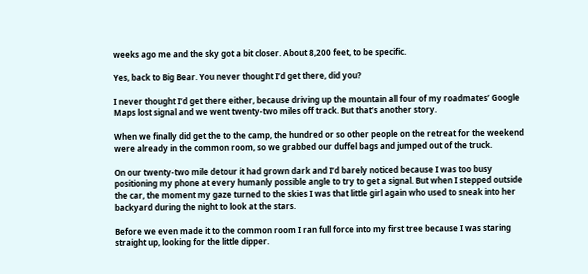weeks ago me and the sky got a bit closer. About 8,200 feet, to be specific.

Yes, back to Big Bear. You never thought I’d get there, did you?

I never thought I’d get there either, because driving up the mountain all four of my roadmates’ Google Maps lost signal and we went twenty-two miles off track. But that’s another story.

When we finally did get the to the camp, the hundred or so other people on the retreat for the weekend were already in the common room, so we grabbed our duffel bags and jumped out of the truck.

On our twenty-two mile detour it had grown dark and I’d barely noticed because I was too busy positioning my phone at every humanly possible angle to try to get a signal. But when I stepped outside the car, the moment my gaze turned to the skies I was that little girl again who used to sneak into her backyard during the night to look at the stars.

Before we even made it to the common room I ran full force into my first tree because I was staring straight up, looking for the little dipper.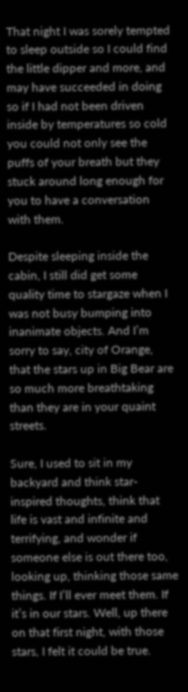That night I was sorely tempted to sleep outside so I could find the little dipper and more, and may have succeeded in doing so if I had not been driven inside by temperatures so cold you could not only see the puffs of your breath but they stuck around long enough for you to have a conversation with them.

Despite sleeping inside the cabin, I still did get some quality time to stargaze when I was not busy bumping into inanimate objects. And I’m sorry to say, city of Orange, that the stars up in Big Bear are so much more breathtaking than they are in your quaint streets.

Sure, I used to sit in my backyard and think star-inspired thoughts, think that life is vast and infinite and terrifying, and wonder if someone else is out there too, looking up, thinking those same things. If I’ll ever meet them. If it’s in our stars. Well, up there on that first night, with those stars, I felt it could be true.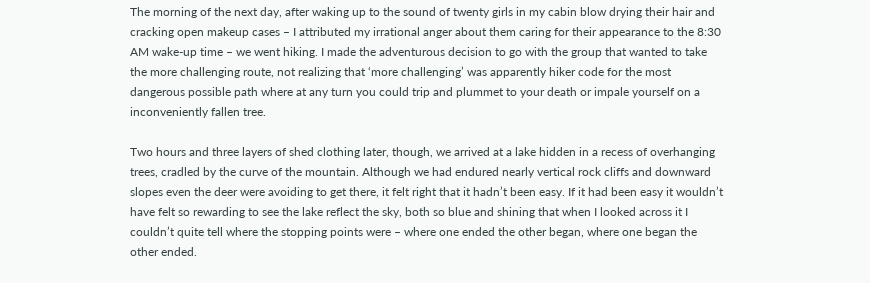The morning of the next day, after waking up to the sound of twenty girls in my cabin blow drying their hair and cracking open makeup cases – I attributed my irrational anger about them caring for their appearance to the 8:30 AM wake-up time – we went hiking. I made the adventurous decision to go with the group that wanted to take the more challenging route, not realizing that ‘more challenging’ was apparently hiker code for the most dangerous possible path where at any turn you could trip and plummet to your death or impale yourself on a inconveniently fallen tree.

Two hours and three layers of shed clothing later, though, we arrived at a lake hidden in a recess of overhanging trees, cradled by the curve of the mountain. Although we had endured nearly vertical rock cliffs and downward slopes even the deer were avoiding to get there, it felt right that it hadn’t been easy. If it had been easy it wouldn’t have felt so rewarding to see the lake reflect the sky, both so blue and shining that when I looked across it I couldn’t quite tell where the stopping points were – where one ended the other began, where one began the other ended.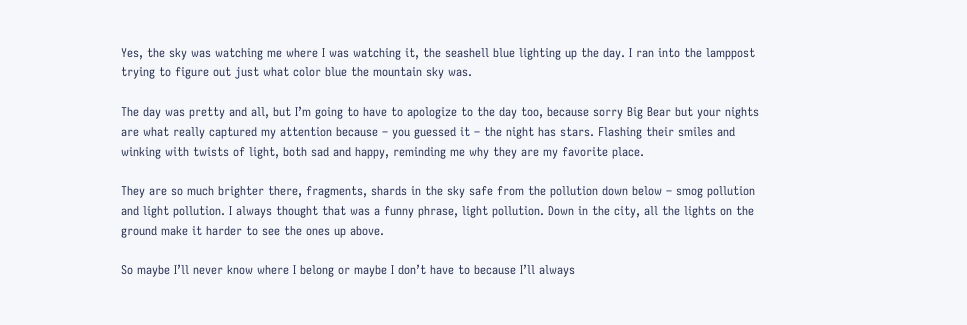Yes, the sky was watching me where I was watching it, the seashell blue lighting up the day. I ran into the lamppost trying to figure out just what color blue the mountain sky was.

The day was pretty and all, but I’m going to have to apologize to the day too, because sorry Big Bear but your nights are what really captured my attention because – you guessed it – the night has stars. Flashing their smiles and winking with twists of light, both sad and happy, reminding me why they are my favorite place.

They are so much brighter there, fragments, shards in the sky safe from the pollution down below – smog pollution and light pollution. I always thought that was a funny phrase, light pollution. Down in the city, all the lights on the ground make it harder to see the ones up above.

So maybe I’ll never know where I belong or maybe I don’t have to because I’ll always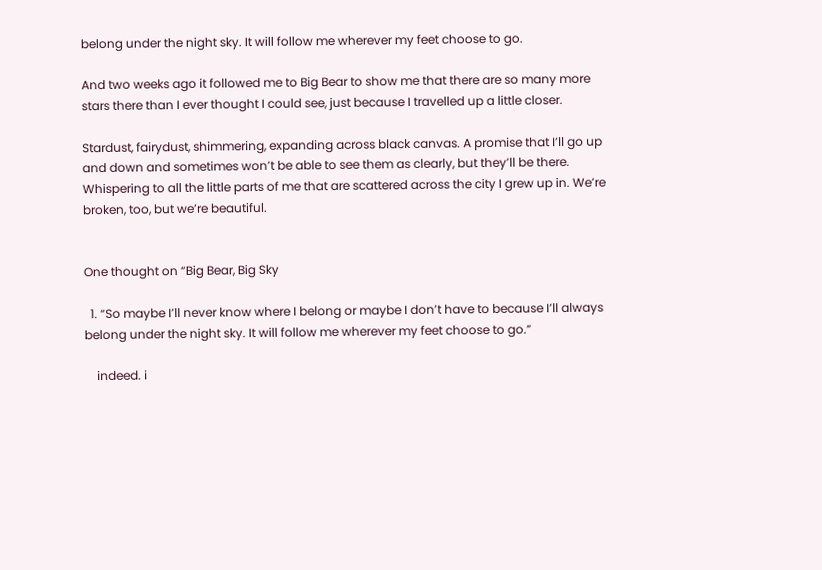belong under the night sky. It will follow me wherever my feet choose to go.

And two weeks ago it followed me to Big Bear to show me that there are so many more stars there than I ever thought I could see, just because I travelled up a little closer.

Stardust, fairydust, shimmering, expanding across black canvas. A promise that I’ll go up and down and sometimes won’t be able to see them as clearly, but they’ll be there. Whispering to all the little parts of me that are scattered across the city I grew up in. We’re broken, too, but we’re beautiful.


One thought on “Big Bear, Big Sky

  1. “So maybe I’ll never know where I belong or maybe I don’t have to because I’ll always belong under the night sky. It will follow me wherever my feet choose to go.”

    indeed. i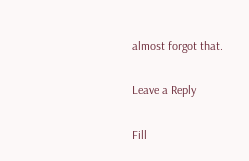almost forgot that.

Leave a Reply

Fill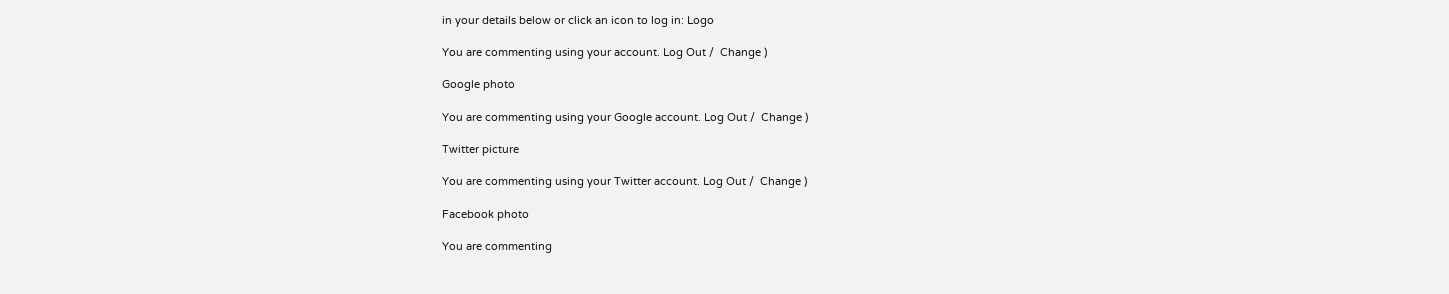in your details below or click an icon to log in: Logo

You are commenting using your account. Log Out /  Change )

Google photo

You are commenting using your Google account. Log Out /  Change )

Twitter picture

You are commenting using your Twitter account. Log Out /  Change )

Facebook photo

You are commenting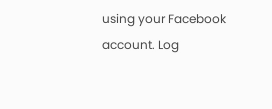using your Facebook account. Log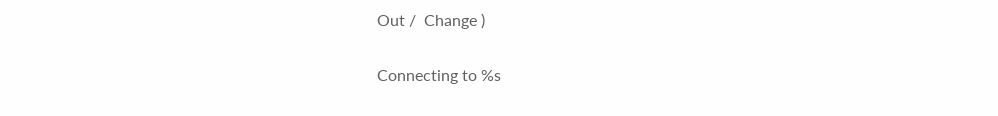Out /  Change )

Connecting to %s